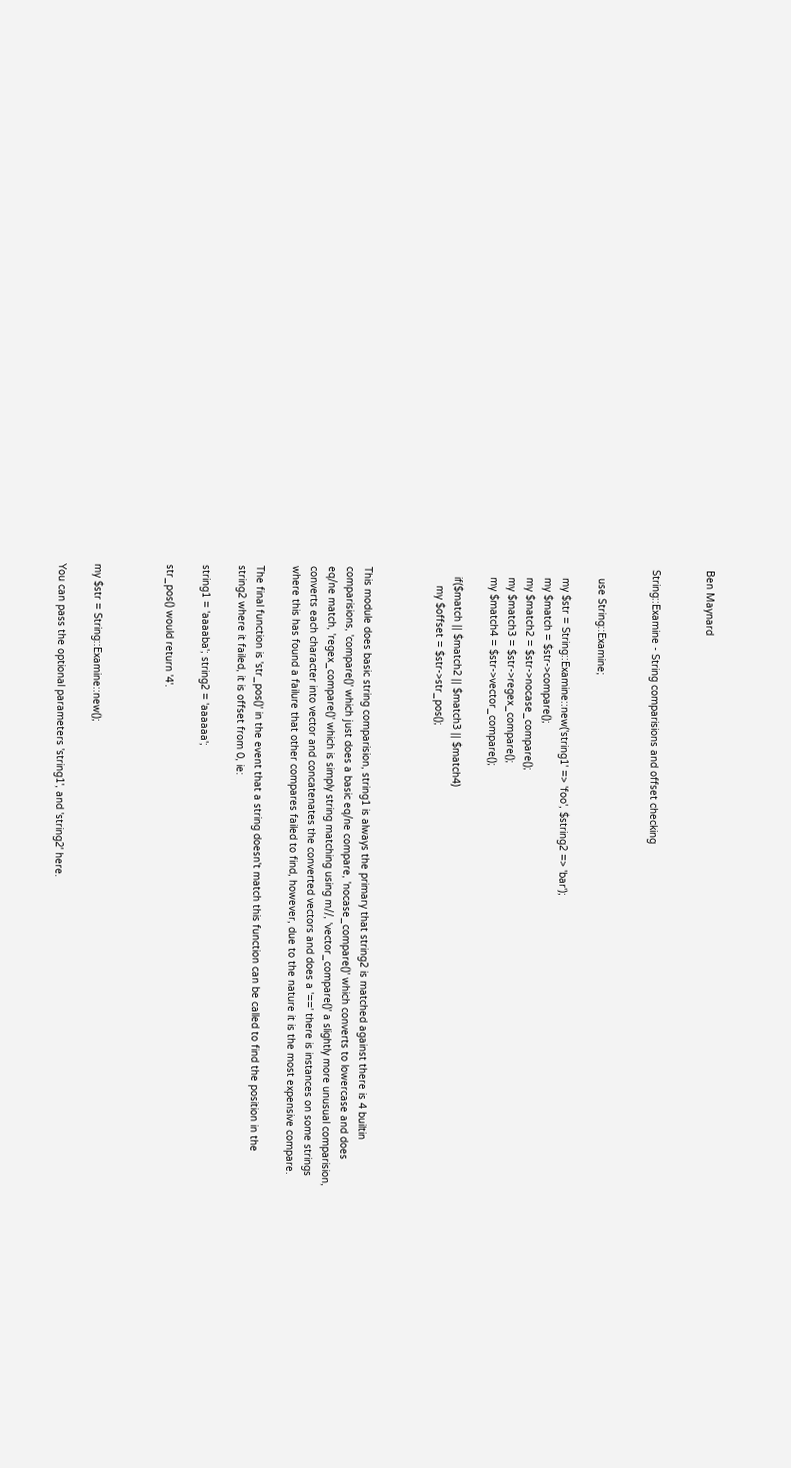Ben Maynard


String::Examine - String comparisions and offset checking


   use String::Examine;

   my $str = String::Examine::new('string1' => 'foo', $string2 => 'bar');
   my $match = $str->compare();
   my $match2 = $str->nocase_compare();
   my $match3 = $str->regex_compare();
   my $match4 = $str->vector_compare();

   if($match || $match2 || $match3 || $match4)
      my $offset = $str->str_pos();



This module does basic string comparision, string1 is always the primary that string2 is matched against there is 4 builtin comparisions, 'compare()' which just does a basic eq/ne compare, 'nocase_compare()' which converts to lowercase and does eq/ne match, 'regex_compare()' which is simply string matching using m//, 'vector_compare()' a slightly more unusual comparision, converts each character into vector and concatenates the converted vectors and does a '==' there is instances on some strings where this has found a failure that other compares failed to find, however, due to the nature it is the most expensive compare.

The final function is 'str_pos()' in the event that a string doesn't match this function can be called to find the position in the string2 where it failed, it is offset from 0, ie:

string1 = 'aaaaba'; string2 = 'aaaaaa';

str_pos() would return '4'.



my $str = String::Examine::new();

You can pass the optional parameters 'string1', and 'string2' here.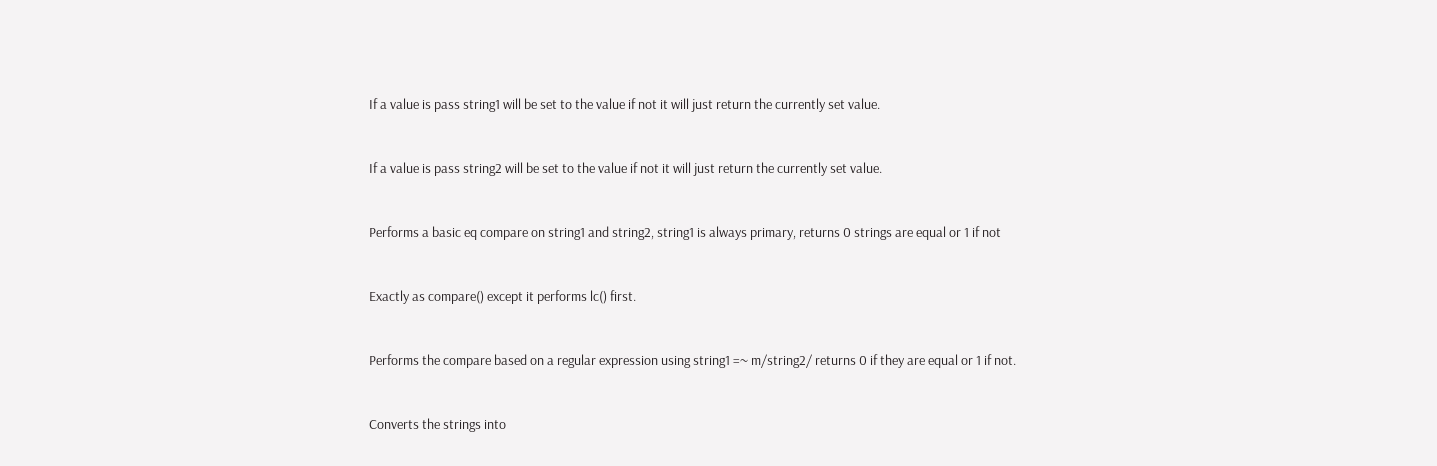If a value is pass string1 will be set to the value if not it will just return the currently set value.



If a value is pass string2 will be set to the value if not it will just return the currently set value.



Performs a basic eq compare on string1 and string2, string1 is always primary, returns 0 strings are equal or 1 if not



Exactly as compare() except it performs lc() first.



Performs the compare based on a regular expression using string1 =~ m/string2/ returns 0 if they are equal or 1 if not.



Converts the strings into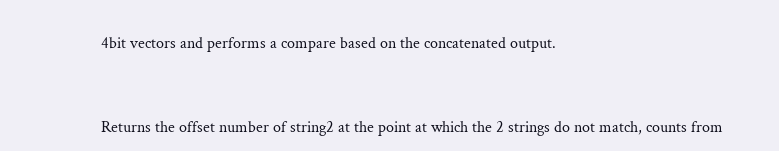4bit vectors and performs a compare based on the concatenated output.



Returns the offset number of string2 at the point at which the 2 strings do not match, counts from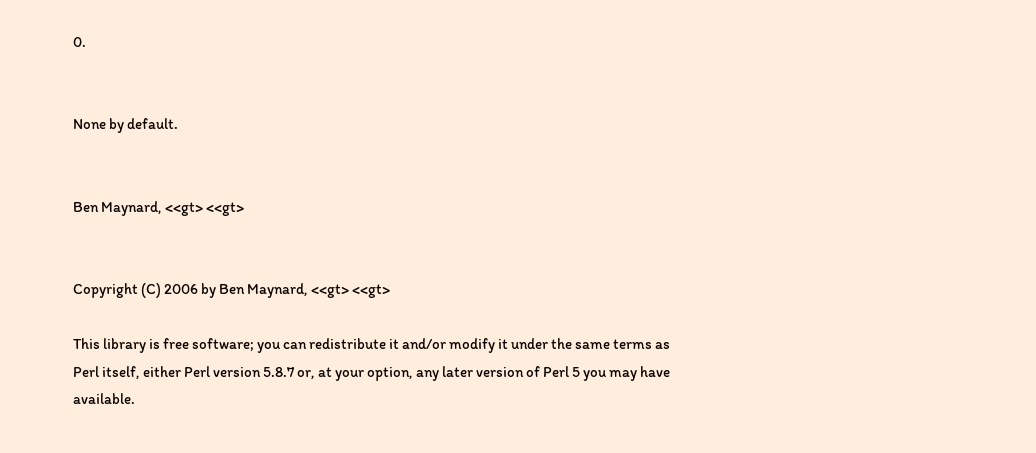0.


None by default.


Ben Maynard, <<gt> <<gt>


Copyright (C) 2006 by Ben Maynard, <<gt> <<gt>

This library is free software; you can redistribute it and/or modify it under the same terms as Perl itself, either Perl version 5.8.7 or, at your option, any later version of Perl 5 you may have available.